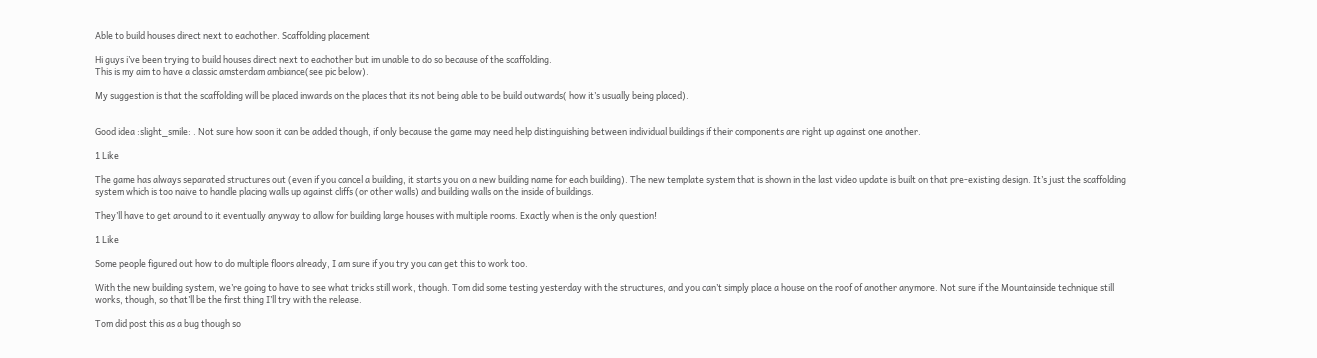Able to build houses direct next to eachother. Scaffolding placement

Hi guys i’ve been trying to build houses direct next to eachother but im unable to do so because of the scaffolding.
This is my aim to have a classic amsterdam ambiance(see pic below).

My suggestion is that the scaffolding will be placed inwards on the places that its not being able to be build outwards( how it’s usually being placed).


Good idea :slight_smile: . Not sure how soon it can be added though, if only because the game may need help distinguishing between individual buildings if their components are right up against one another.

1 Like

The game has always separated structures out (even if you cancel a building, it starts you on a new building name for each building). The new template system that is shown in the last video update is built on that pre-existing design. It’s just the scaffolding system which is too naive to handle placing walls up against cliffs (or other walls) and building walls on the inside of buildings.

They’ll have to get around to it eventually anyway to allow for building large houses with multiple rooms. Exactly when is the only question!

1 Like

Some people figured out how to do multiple floors already, I am sure if you try you can get this to work too.

With the new building system, we’re going to have to see what tricks still work, though. Tom did some testing yesterday with the structures, and you can’t simply place a house on the roof of another anymore. Not sure if the Mountainside technique still works, though, so that’ll be the first thing I’ll try with the release.

Tom did post this as a bug though so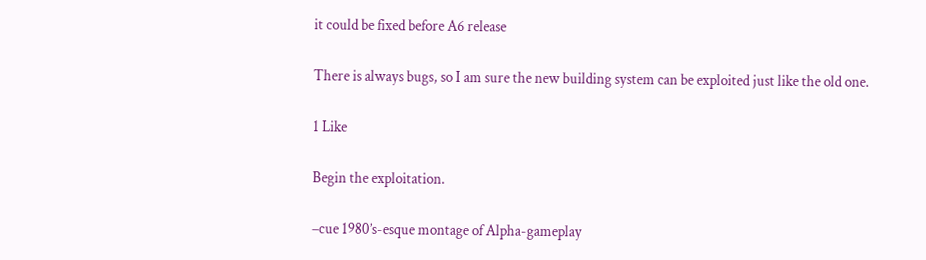it could be fixed before A6 release

There is always bugs, so I am sure the new building system can be exploited just like the old one.

1 Like

Begin the exploitation.

–cue 1980’s-esque montage of Alpha-gameplay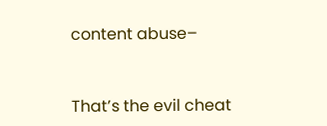content abuse–


That’s the evil cheat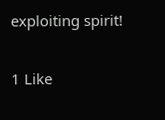exploiting spirit!

1 Like